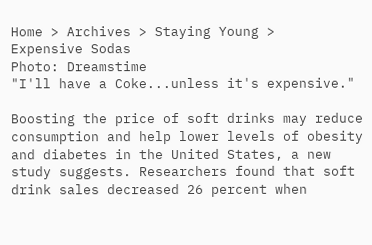Home > Archives > Staying Young >
Expensive Sodas
Photo: Dreamstime
"I'll have a Coke...unless it's expensive."

Boosting the price of soft drinks may reduce consumption and help lower levels of obesity and diabetes in the United States, a new study suggests. Researchers found that soft drink sales decreased 26 percent when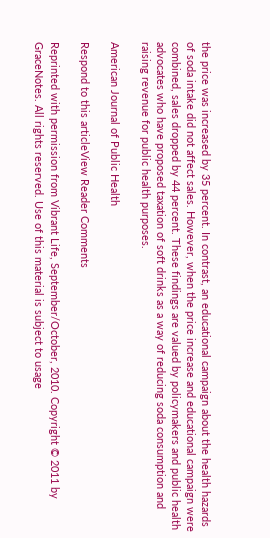the price was increased by 35 percent. In contrast, an educational campaign about the health hazards of soda intake did not affect sales. However, when the price increase and educational campaign were combined, sales dropped by 44 percent. These findings are valued by policymakers and public health advocates who have proposed taxation of soft drinks as a way of reducing soda consumption and raising revenue for public health purposes.

American Journal of Public Health

Respond to this articleView Reader Comments

Reprinted with permission from Vibrant Life, September/October, 2010. Copyright © 2011 by GraceNotes. All rights reserved. Use of this material is subject to usage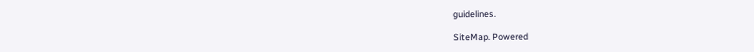guidelines.

SiteMap. Powered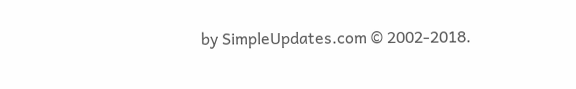by SimpleUpdates.com © 2002-2018.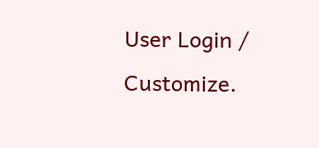User Login / Customize.